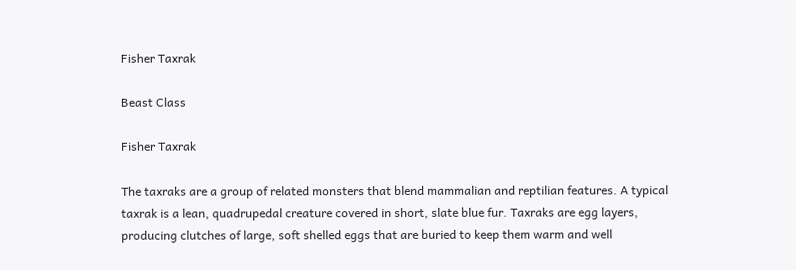Fisher Taxrak

Beast Class

Fisher Taxrak

The taxraks are a group of related monsters that blend mammalian and reptilian features. A typical taxrak is a lean, quadrupedal creature covered in short, slate blue fur. Taxraks are egg layers, producing clutches of large, soft shelled eggs that are buried to keep them warm and well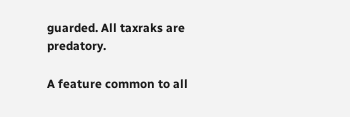guarded. All taxraks are predatory.

A feature common to all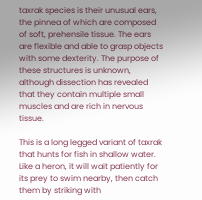taxrak species is their unusual ears, the pinnea of which are composed of soft, prehensile tissue. The ears are flexible and able to grasp objects with some dexterity. The purpose of these structures is unknown, although dissection has revealed that they contain multiple small muscles and are rich in nervous tissue.

This is a long legged variant of taxrak that hunts for fish in shallow water. Like a heron, it will wait patiently for its prey to swim nearby, then catch them by striking with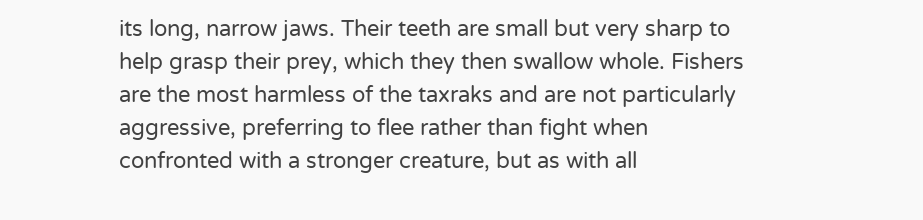its long, narrow jaws. Their teeth are small but very sharp to help grasp their prey, which they then swallow whole. Fishers are the most harmless of the taxraks and are not particularly aggressive, preferring to flee rather than fight when confronted with a stronger creature, but as with all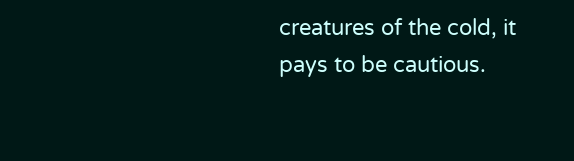creatures of the cold, it pays to be cautious.